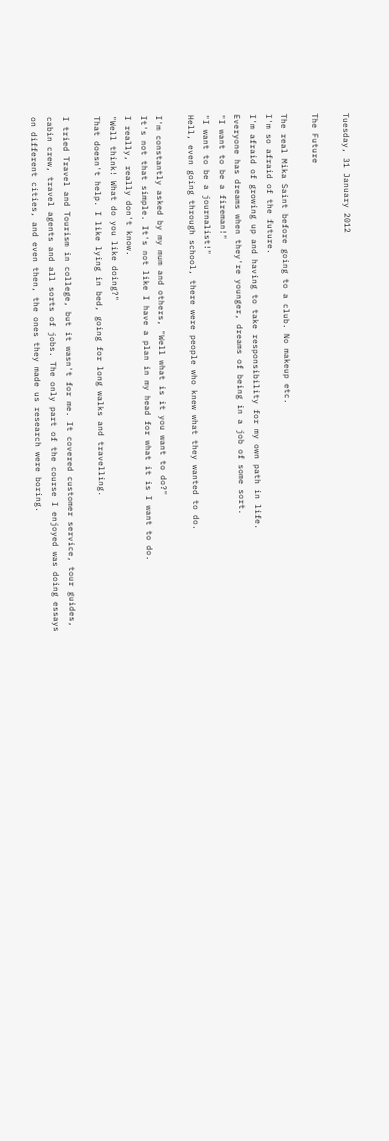Tuesday, 31 January 2012

The Future

The real Mika Saint before going to a club. No makeup etc.
I'm so afraid of the future.
I'm afraid of growing up and having to take responsibility for my own path in life.
Everyone has dreams when they're younger, dreams of being in a job of some sort.
"I want to be a fireman!"
"I want to be a journalist!"
Hell, even going through school, there were people who knew what they wanted to do.

I'm constantly asked by my mum and others, "Well what is it you want to do?"
It's not that simple. It's not like I have a plan in my head for what it is I want to do.
I really, really don't know.
"Well think! What do you like doing?"
That doesn't help. I like lying in bed, going for long walks and travelling.

I tried Travel and Tourism in college, but it wasn't for me. It covered customer service, tour guides, cabin crew, travel agents and all sorts of jobs. The only part of the course I enjoyed was doing essays on different cities, and even then, the ones they made us research were boring.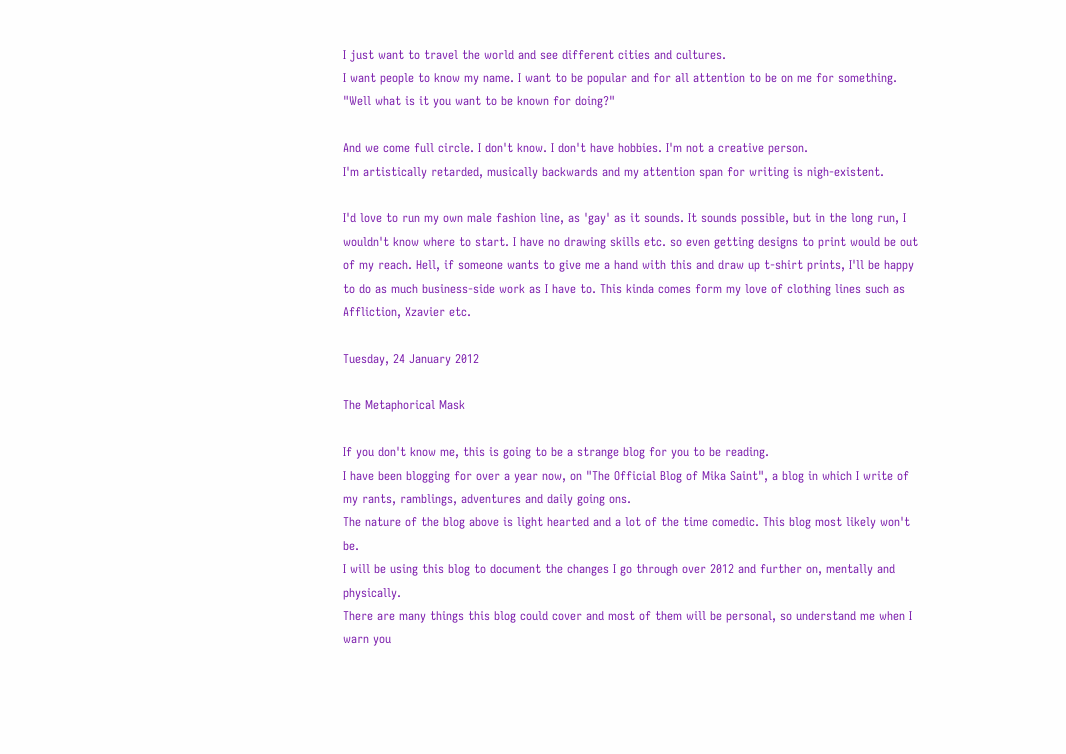I just want to travel the world and see different cities and cultures.
I want people to know my name. I want to be popular and for all attention to be on me for something.
"Well what is it you want to be known for doing?"

And we come full circle. I don't know. I don't have hobbies. I'm not a creative person.
I'm artistically retarded, musically backwards and my attention span for writing is nigh-existent.

I'd love to run my own male fashion line, as 'gay' as it sounds. It sounds possible, but in the long run, I wouldn't know where to start. I have no drawing skills etc. so even getting designs to print would be out of my reach. Hell, if someone wants to give me a hand with this and draw up t-shirt prints, I'll be happy to do as much business-side work as I have to. This kinda comes form my love of clothing lines such as Affliction, Xzavier etc.

Tuesday, 24 January 2012

The Metaphorical Mask

If you don't know me, this is going to be a strange blog for you to be reading.
I have been blogging for over a year now, on "The Official Blog of Mika Saint", a blog in which I write of my rants, ramblings, adventures and daily going ons.
The nature of the blog above is light hearted and a lot of the time comedic. This blog most likely won't be.
I will be using this blog to document the changes I go through over 2012 and further on, mentally and physically.
There are many things this blog could cover and most of them will be personal, so understand me when I warn you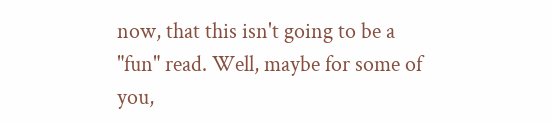now, that this isn't going to be a "fun" read. Well, maybe for some of you,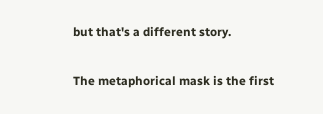but that's a different story.

The metaphorical mask is the first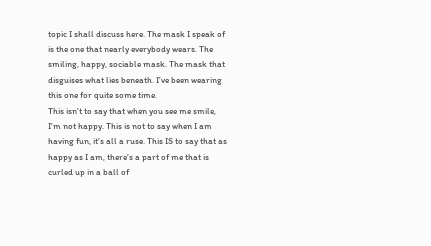topic I shall discuss here. The mask I speak of is the one that nearly everybody wears. The smiling, happy, sociable mask. The mask that disguises what lies beneath. I've been wearing this one for quite some time.
This isn't to say that when you see me smile, I'm not happy. This is not to say when I am having fun, it's all a ruse. This IS to say that as happy as I am, there's a part of me that is curled up in a ball of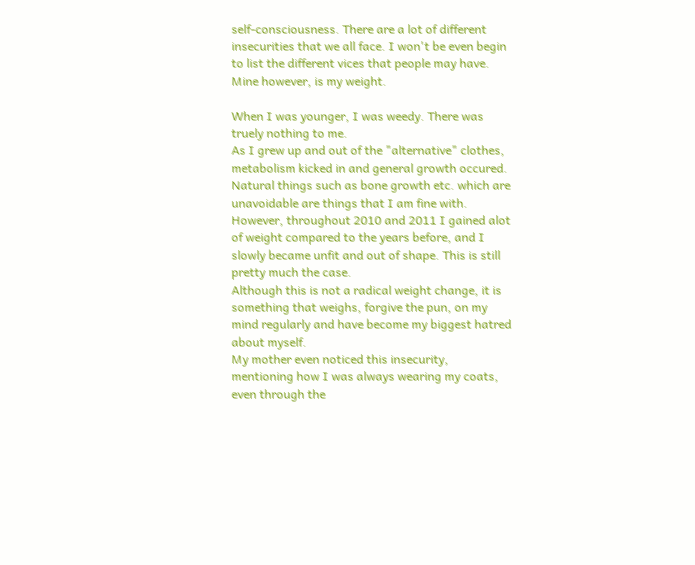self-consciousness. There are a lot of different insecurities that we all face. I won't be even begin to list the different vices that people may have.
Mine however, is my weight.

When I was younger, I was weedy. There was truely nothing to me.
As I grew up and out of the "alternative" clothes, metabolism kicked in and general growth occured.
Natural things such as bone growth etc. which are unavoidable are things that I am fine with. However, throughout 2010 and 2011 I gained alot of weight compared to the years before, and I slowly became unfit and out of shape. This is still pretty much the case.
Although this is not a radical weight change, it is something that weighs, forgive the pun, on my mind regularly and have become my biggest hatred about myself.
My mother even noticed this insecurity, mentioning how I was always wearing my coats, even through the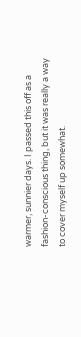warmer, sunnier days. I passed this off as a fashion-conscious thing, but it was really a way to cover myself up somewhat.